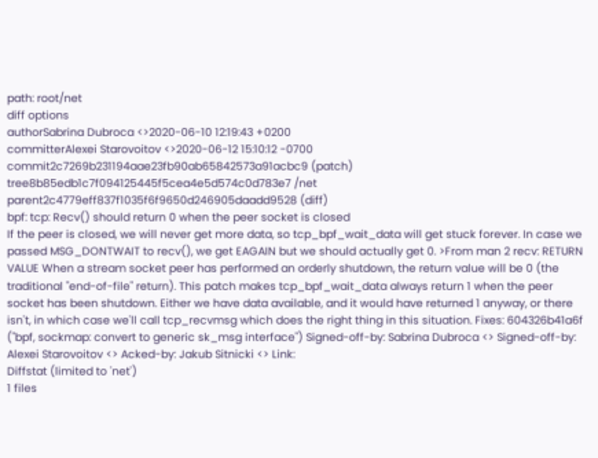path: root/net
diff options
authorSabrina Dubroca <>2020-06-10 12:19:43 +0200
committerAlexei Starovoitov <>2020-06-12 15:10:12 -0700
commit2c7269b231194aae23fb90ab65842573a91acbc9 (patch)
tree8b85edb1c7f094125445f5cea4e5d574c0d783e7 /net
parent2c4779eff837f1035f6f9650d246905daadd9528 (diff)
bpf: tcp: Recv() should return 0 when the peer socket is closed
If the peer is closed, we will never get more data, so tcp_bpf_wait_data will get stuck forever. In case we passed MSG_DONTWAIT to recv(), we get EAGAIN but we should actually get 0. >From man 2 recv: RETURN VALUE When a stream socket peer has performed an orderly shutdown, the return value will be 0 (the traditional "end-of-file" return). This patch makes tcp_bpf_wait_data always return 1 when the peer socket has been shutdown. Either we have data available, and it would have returned 1 anyway, or there isn't, in which case we'll call tcp_recvmsg which does the right thing in this situation. Fixes: 604326b41a6f ("bpf, sockmap: convert to generic sk_msg interface") Signed-off-by: Sabrina Dubroca <> Signed-off-by: Alexei Starovoitov <> Acked-by: Jakub Sitnicki <> Link:
Diffstat (limited to 'net')
1 files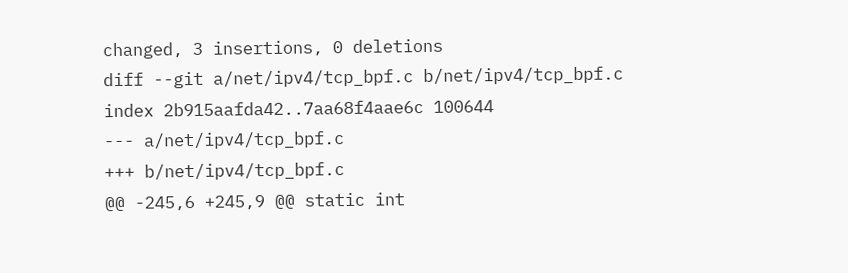changed, 3 insertions, 0 deletions
diff --git a/net/ipv4/tcp_bpf.c b/net/ipv4/tcp_bpf.c
index 2b915aafda42..7aa68f4aae6c 100644
--- a/net/ipv4/tcp_bpf.c
+++ b/net/ipv4/tcp_bpf.c
@@ -245,6 +245,9 @@ static int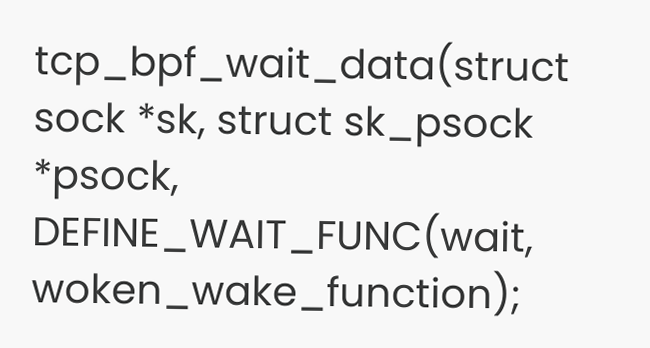tcp_bpf_wait_data(struct sock *sk, struct sk_psock *psock,
DEFINE_WAIT_FUNC(wait, woken_wake_function);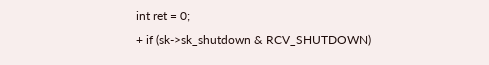int ret = 0;
+ if (sk->sk_shutdown & RCV_SHUTDOWN)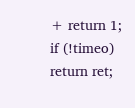+ return 1;
if (!timeo)
return ret;